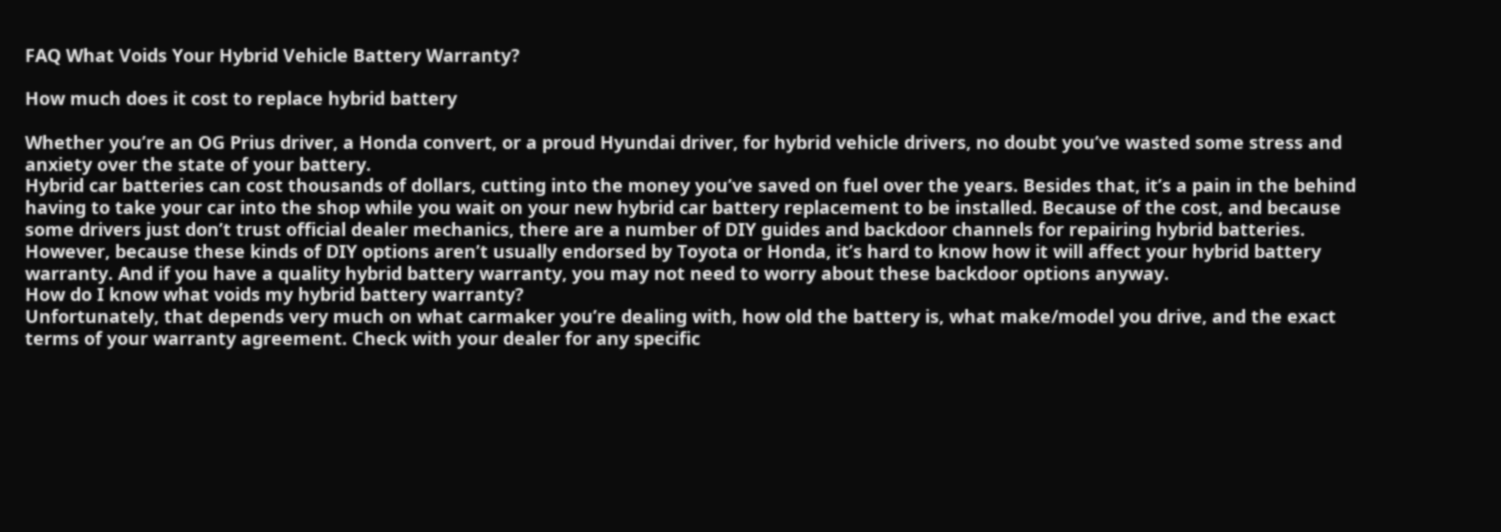FAQ What Voids Your Hybrid Vehicle Battery Warranty?

How much does it cost to replace hybrid battery

Whether you’re an OG Prius driver, a Honda convert, or a proud Hyundai driver, for hybrid vehicle drivers, no doubt you’ve wasted some stress and anxiety over the state of your battery.
Hybrid car batteries can cost thousands of dollars, cutting into the money you’ve saved on fuel over the years. Besides that, it’s a pain in the behind having to take your car into the shop while you wait on your new hybrid car battery replacement to be installed. Because of the cost, and because some drivers just don’t trust official dealer mechanics, there are a number of DIY guides and backdoor channels for repairing hybrid batteries.
However, because these kinds of DIY options aren’t usually endorsed by Toyota or Honda, it’s hard to know how it will affect your hybrid battery warranty. And if you have a quality hybrid battery warranty, you may not need to worry about these backdoor options anyway.
How do I know what voids my hybrid battery warranty?
Unfortunately, that depends very much on what carmaker you’re dealing with, how old the battery is, what make/model you drive, and the exact terms of your warranty agreement. Check with your dealer for any specific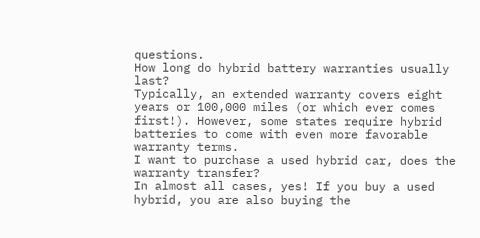questions.
How long do hybrid battery warranties usually last?
Typically, an extended warranty covers eight years or 100,000 miles (or which ever comes first!). However, some states require hybrid batteries to come with even more favorable warranty terms.
I want to purchase a used hybrid car, does the warranty transfer?
In almost all cases, yes! If you buy a used hybrid, you are also buying the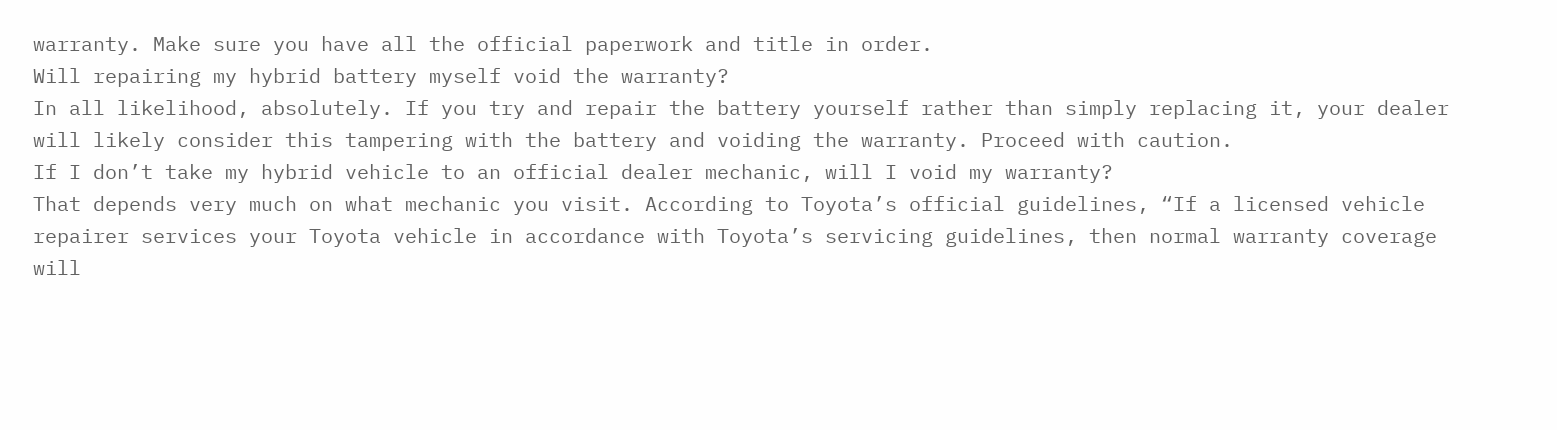warranty. Make sure you have all the official paperwork and title in order.
Will repairing my hybrid battery myself void the warranty?
In all likelihood, absolutely. If you try and repair the battery yourself rather than simply replacing it, your dealer will likely consider this tampering with the battery and voiding the warranty. Proceed with caution.
If I don’t take my hybrid vehicle to an official dealer mechanic, will I void my warranty?
That depends very much on what mechanic you visit. According to Toyota’s official guidelines, “If a licensed vehicle repairer services your Toyota vehicle in accordance with Toyota’s servicing guidelines, then normal warranty coverage will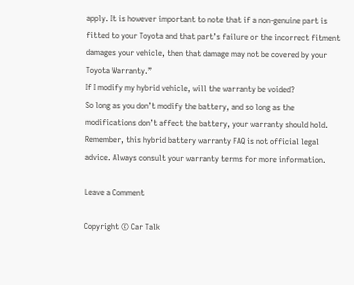apply. It is however important to note that if a non-genuine part is fitted to your Toyota and that part’s failure or the incorrect fitment damages your vehicle, then that damage may not be covered by your Toyota Warranty.”
If I modify my hybrid vehicle, will the warranty be voided?
So long as you don’t modify the battery, and so long as the modifications don’t affect the battery, your warranty should hold.
Remember, this hybrid battery warranty FAQ is not official legal advice. Always consult your warranty terms for more information.

Leave a Comment

Copyright © Car Talk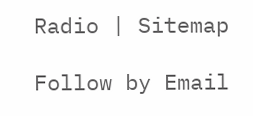Radio | Sitemap

Follow by Email